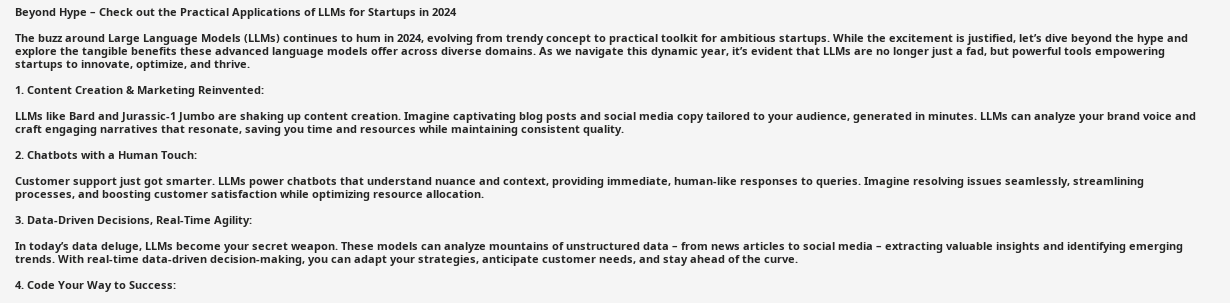Beyond Hype – Check out the Practical Applications of LLMs for Startups in 2024

The buzz around Large Language Models (LLMs) continues to hum in 2024, evolving from trendy concept to practical toolkit for ambitious startups. While the excitement is justified, let’s dive beyond the hype and explore the tangible benefits these advanced language models offer across diverse domains. As we navigate this dynamic year, it’s evident that LLMs are no longer just a fad, but powerful tools empowering startups to innovate, optimize, and thrive.

1. Content Creation & Marketing Reinvented:

LLMs like Bard and Jurassic-1 Jumbo are shaking up content creation. Imagine captivating blog posts and social media copy tailored to your audience, generated in minutes. LLMs can analyze your brand voice and craft engaging narratives that resonate, saving you time and resources while maintaining consistent quality.

2. Chatbots with a Human Touch:

Customer support just got smarter. LLMs power chatbots that understand nuance and context, providing immediate, human-like responses to queries. Imagine resolving issues seamlessly, streamlining processes, and boosting customer satisfaction while optimizing resource allocation.

3. Data-Driven Decisions, Real-Time Agility:

In today’s data deluge, LLMs become your secret weapon. These models can analyze mountains of unstructured data – from news articles to social media – extracting valuable insights and identifying emerging trends. With real-time data-driven decision-making, you can adapt your strategies, anticipate customer needs, and stay ahead of the curve.

4. Code Your Way to Success: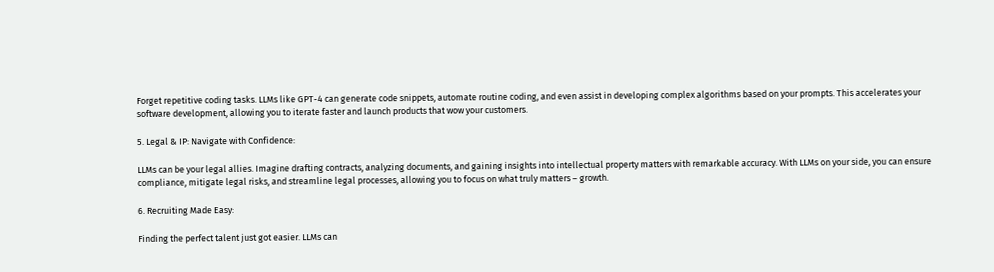Forget repetitive coding tasks. LLMs like GPT-4 can generate code snippets, automate routine coding, and even assist in developing complex algorithms based on your prompts. This accelerates your software development, allowing you to iterate faster and launch products that wow your customers.

5. Legal & IP: Navigate with Confidence:

LLMs can be your legal allies. Imagine drafting contracts, analyzing documents, and gaining insights into intellectual property matters with remarkable accuracy. With LLMs on your side, you can ensure compliance, mitigate legal risks, and streamline legal processes, allowing you to focus on what truly matters – growth.

6. Recruiting Made Easy:

Finding the perfect talent just got easier. LLMs can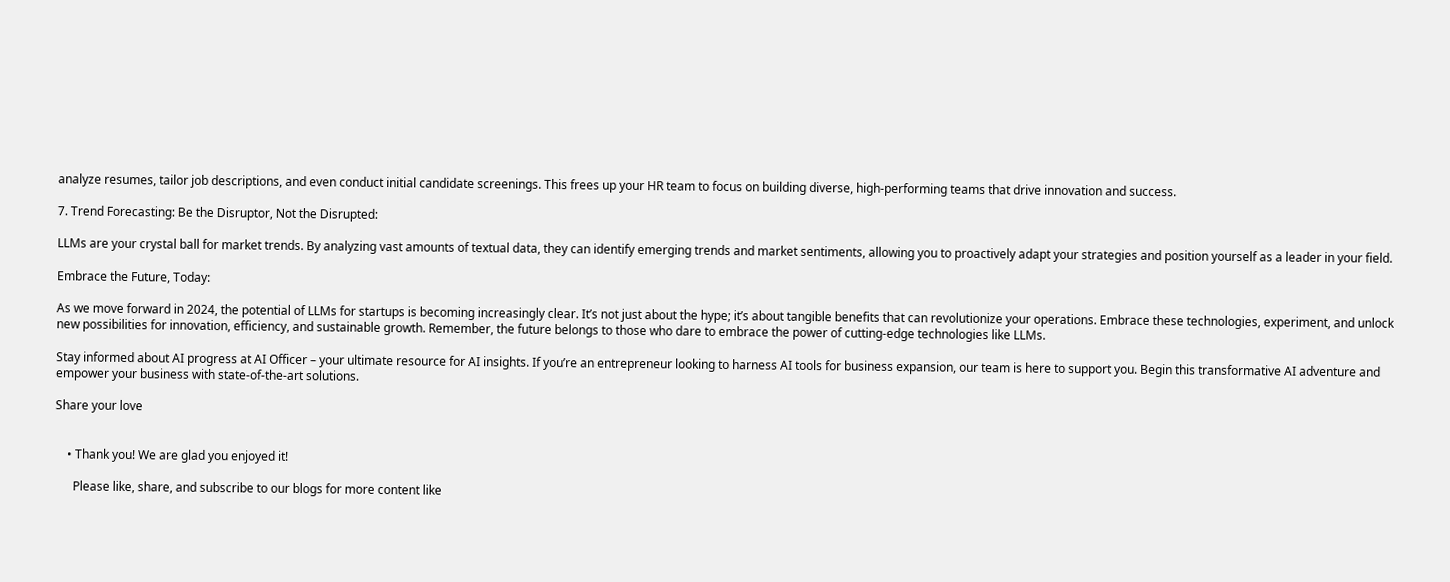analyze resumes, tailor job descriptions, and even conduct initial candidate screenings. This frees up your HR team to focus on building diverse, high-performing teams that drive innovation and success.

7. Trend Forecasting: Be the Disruptor, Not the Disrupted:

LLMs are your crystal ball for market trends. By analyzing vast amounts of textual data, they can identify emerging trends and market sentiments, allowing you to proactively adapt your strategies and position yourself as a leader in your field.

Embrace the Future, Today:

As we move forward in 2024, the potential of LLMs for startups is becoming increasingly clear. It’s not just about the hype; it’s about tangible benefits that can revolutionize your operations. Embrace these technologies, experiment, and unlock new possibilities for innovation, efficiency, and sustainable growth. Remember, the future belongs to those who dare to embrace the power of cutting-edge technologies like LLMs.

Stay informed about AI progress at AI Officer – your ultimate resource for AI insights. If you’re an entrepreneur looking to harness AI tools for business expansion, our team is here to support you. Begin this transformative AI adventure and empower your business with state-of-the-art solutions.

Share your love


    • Thank you! We are glad you enjoyed it!

      Please like, share, and subscribe to our blogs for more content like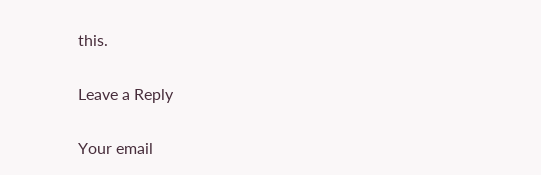this.

Leave a Reply

Your email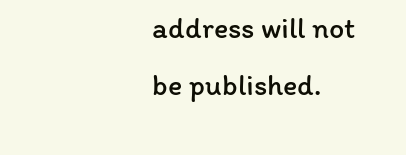address will not be published.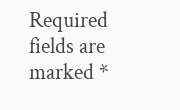Required fields are marked *